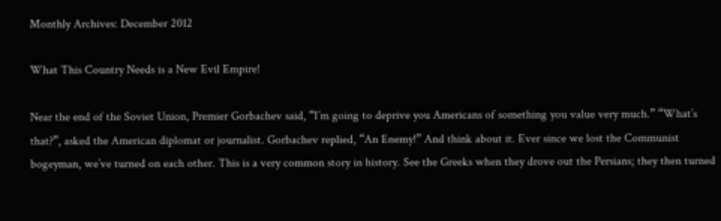Monthly Archives: December 2012

What This Country Needs is a New Evil Empire!

Near the end of the Soviet Union, Premier Gorbachev said, “I’m going to deprive you Americans of something you value very much.” “What’s that?”, asked the American diplomat or journalist. Gorbachev replied, “An Enemy!” And think about it. Ever since we lost the Communist bogeyman, we’ve turned on each other. This is a very common story in history. See the Greeks when they drove out the Persians; they then turned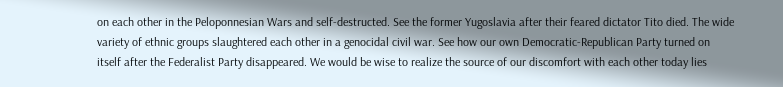on each other in the Peloponnesian Wars and self-destructed. See the former Yugoslavia after their feared dictator Tito died. The wide variety of ethnic groups slaughtered each other in a genocidal civil war. See how our own Democratic-Republican Party turned on itself after the Federalist Party disappeared. We would be wise to realize the source of our discomfort with each other today lies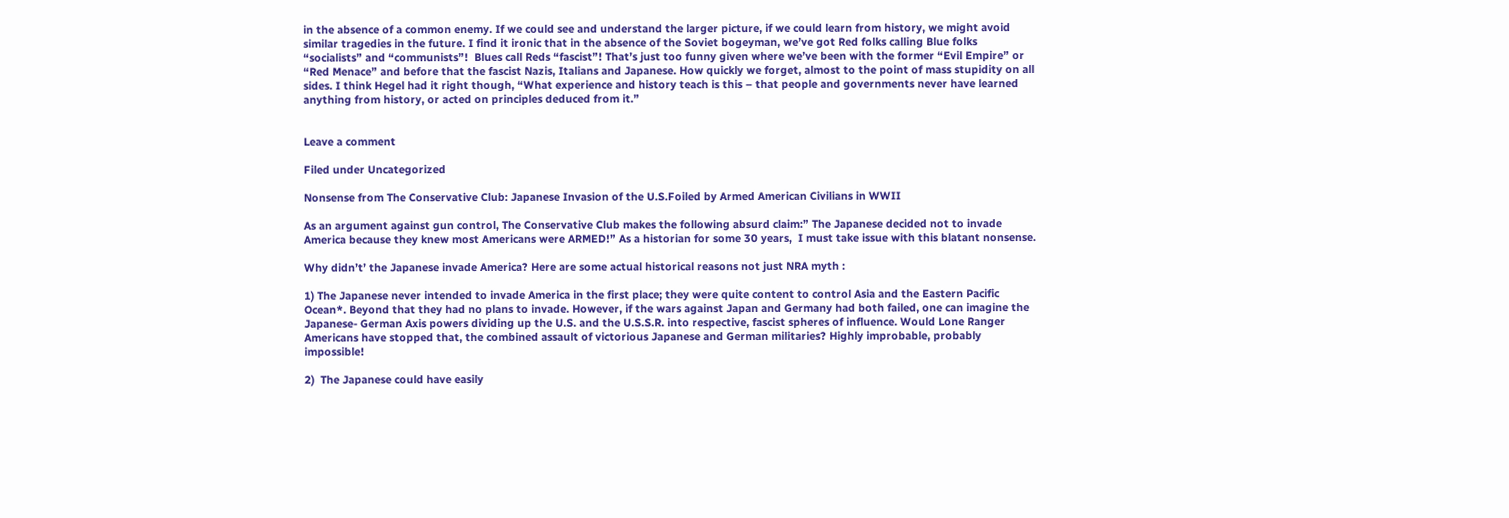in the absence of a common enemy. If we could see and understand the larger picture, if we could learn from history, we might avoid similar tragedies in the future. I find it ironic that in the absence of the Soviet bogeyman, we’ve got Red folks calling Blue folks “socialists” and “communists”!  Blues call Reds “fascist”! That’s just too funny given where we’ve been with the former “Evil Empire” or “Red Menace” and before that the fascist Nazis, Italians and Japanese. How quickly we forget, almost to the point of mass stupidity on all sides. I think Hegel had it right though, “What experience and history teach is this – that people and governments never have learned anything from history, or acted on principles deduced from it.”


Leave a comment

Filed under Uncategorized

Nonsense from The Conservative Club: Japanese Invasion of the U.S.Foiled by Armed American Civilians in WWII

As an argument against gun control, The Conservative Club makes the following absurd claim:” The Japanese decided not to invade America because they knew most Americans were ARMED!” As a historian for some 30 years,  I must take issue with this blatant nonsense.

Why didn’t’ the Japanese invade America? Here are some actual historical reasons not just NRA myth :

1) The Japanese never intended to invade America in the first place; they were quite content to control Asia and the Eastern Pacific Ocean*. Beyond that they had no plans to invade. However, if the wars against Japan and Germany had both failed, one can imagine the Japanese- German Axis powers dividing up the U.S. and the U.S.S.R. into respective, fascist spheres of influence. Would Lone Ranger Americans have stopped that, the combined assault of victorious Japanese and German militaries? Highly improbable, probably impossible!

2)  The Japanese could have easily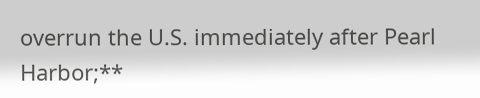overrun the U.S. immediately after Pearl Harbor;**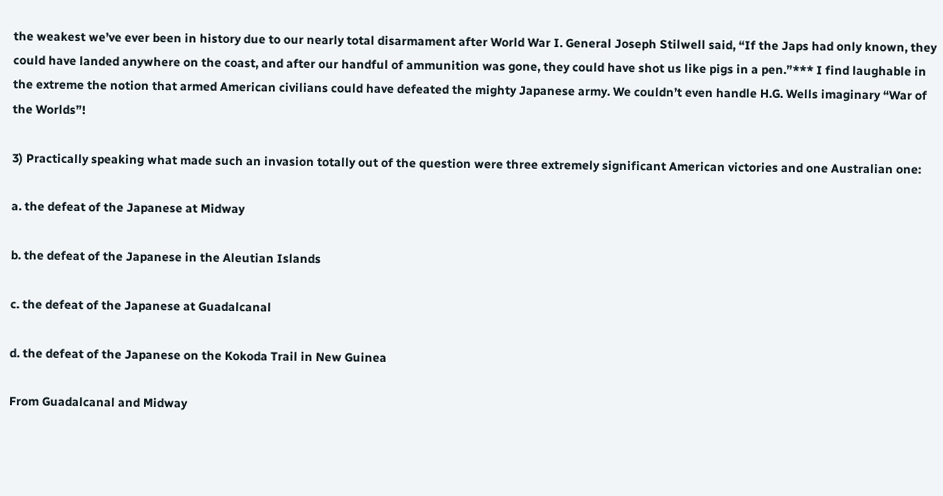the weakest we’ve ever been in history due to our nearly total disarmament after World War I. General Joseph Stilwell said, “If the Japs had only known, they could have landed anywhere on the coast, and after our handful of ammunition was gone, they could have shot us like pigs in a pen.”*** I find laughable in the extreme the notion that armed American civilians could have defeated the mighty Japanese army. We couldn’t even handle H.G. Wells imaginary “War of the Worlds”!

3) Practically speaking what made such an invasion totally out of the question were three extremely significant American victories and one Australian one:

a. the defeat of the Japanese at Midway

b. the defeat of the Japanese in the Aleutian Islands

c. the defeat of the Japanese at Guadalcanal

d. the defeat of the Japanese on the Kokoda Trail in New Guinea

From Guadalcanal and Midway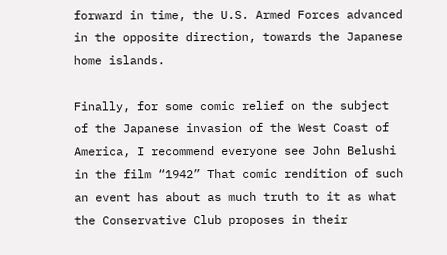forward in time, the U.S. Armed Forces advanced in the opposite direction, towards the Japanese home islands.

Finally, for some comic relief on the subject of the Japanese invasion of the West Coast of America, I recommend everyone see John Belushi in the film “1942” That comic rendition of such an event has about as much truth to it as what the Conservative Club proposes in their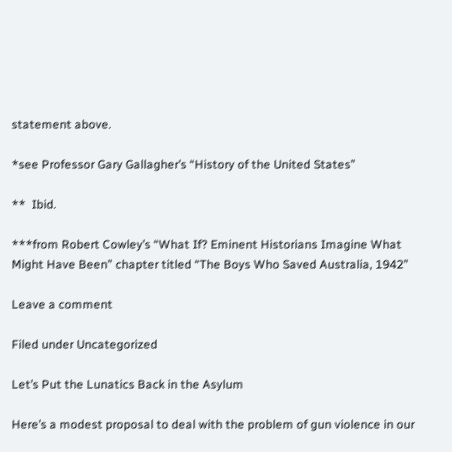statement above.

*see Professor Gary Gallagher’s “History of the United States”

**  Ibid.

***from Robert Cowley’s “What If? Eminent Historians Imagine What Might Have Been” chapter titled “The Boys Who Saved Australia, 1942”

Leave a comment

Filed under Uncategorized

Let’s Put the Lunatics Back in the Asylum

Here’s a modest proposal to deal with the problem of gun violence in our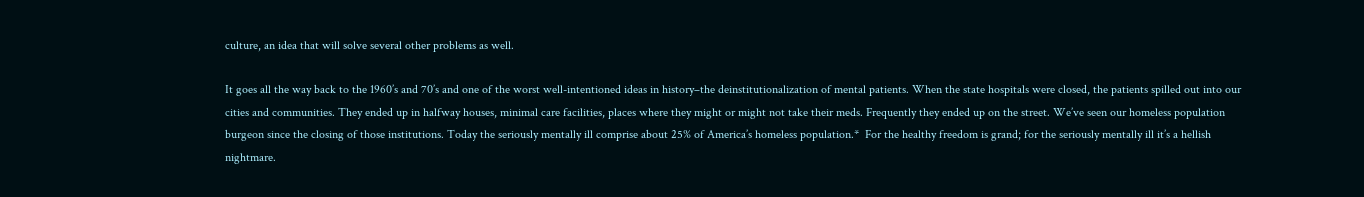culture, an idea that will solve several other problems as well.

It goes all the way back to the 1960’s and 70’s and one of the worst well-intentioned ideas in history–the deinstitutionalization of mental patients. When the state hospitals were closed, the patients spilled out into our cities and communities. They ended up in halfway houses, minimal care facilities, places where they might or might not take their meds. Frequently they ended up on the street. We’ve seen our homeless population burgeon since the closing of those institutions. Today the seriously mentally ill comprise about 25% of America’s homeless population.*  For the healthy freedom is grand; for the seriously mentally ill it’s a hellish nightmare.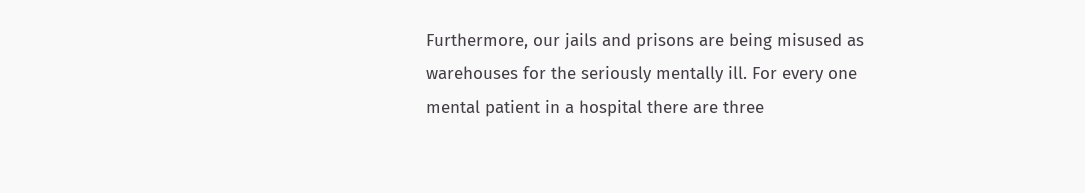Furthermore, our jails and prisons are being misused as warehouses for the seriously mentally ill. For every one mental patient in a hospital there are three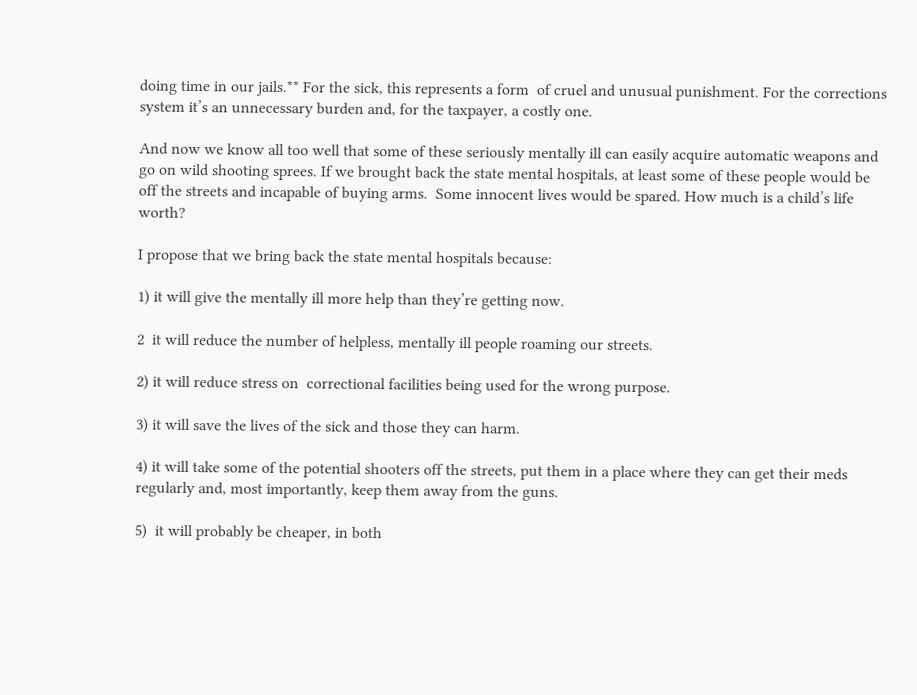doing time in our jails.** For the sick, this represents a form  of cruel and unusual punishment. For the corrections system it’s an unnecessary burden and, for the taxpayer, a costly one.

And now we know all too well that some of these seriously mentally ill can easily acquire automatic weapons and go on wild shooting sprees. If we brought back the state mental hospitals, at least some of these people would be off the streets and incapable of buying arms.  Some innocent lives would be spared. How much is a child’s life worth?

I propose that we bring back the state mental hospitals because:

1) it will give the mentally ill more help than they’re getting now.

2  it will reduce the number of helpless, mentally ill people roaming our streets.

2) it will reduce stress on  correctional facilities being used for the wrong purpose.

3) it will save the lives of the sick and those they can harm.

4) it will take some of the potential shooters off the streets, put them in a place where they can get their meds regularly and, most importantly, keep them away from the guns.

5)  it will probably be cheaper, in both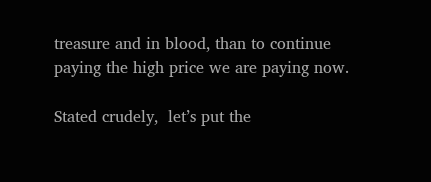treasure and in blood, than to continue paying the high price we are paying now.

Stated crudely,  let’s put the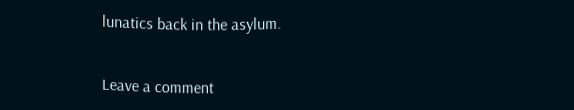lunatics back in the asylum.


Leave a comment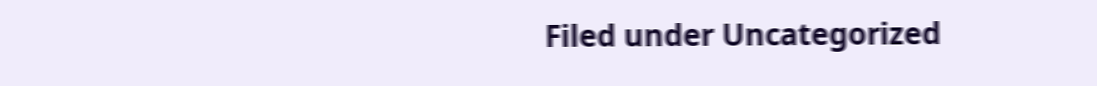Filed under Uncategorized